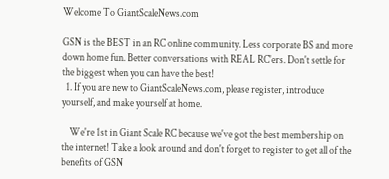Welcome To GiantScaleNews.com

GSN is the BEST in an RC online community. Less corporate BS and more down home fun. Better conversations with REAL RC'ers. Don't settle for the biggest when you can have the best!
  1. If you are new to GiantScaleNews.com, please register, introduce yourself, and make yourself at home.

    We're 1st in Giant Scale RC because we've got the best membership on the internet! Take a look around and don't forget to register to get all of the benefits of GSN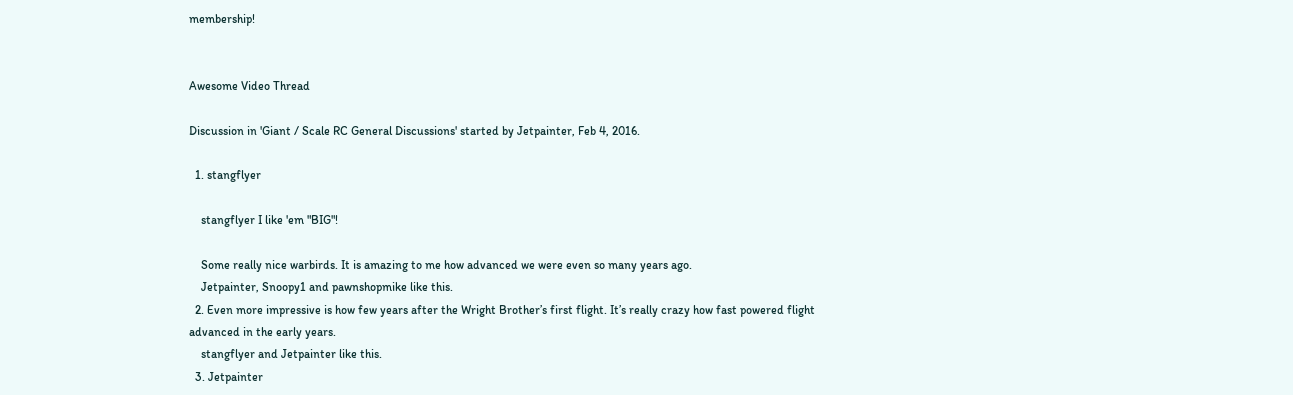membership!


Awesome Video Thread

Discussion in 'Giant / Scale RC General Discussions' started by Jetpainter, Feb 4, 2016.

  1. stangflyer

    stangflyer I like 'em "BIG"!

    Some really nice warbirds. It is amazing to me how advanced we were even so many years ago.
    Jetpainter, Snoopy1 and pawnshopmike like this.
  2. Even more impressive is how few years after the Wright Brother’s first flight. It’s really crazy how fast powered flight advanced in the early years.
    stangflyer and Jetpainter like this.
  3. Jetpainter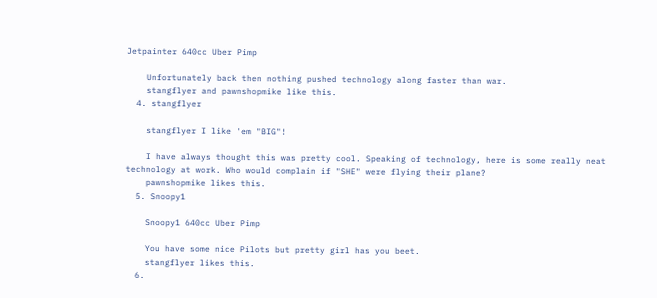Jetpainter 640cc Uber Pimp

    Unfortunately back then nothing pushed technology along faster than war.
    stangflyer and pawnshopmike like this.
  4. stangflyer

    stangflyer I like 'em "BIG"!

    I have always thought this was pretty cool. Speaking of technology, here is some really neat technology at work. Who would complain if "SHE" were flying their plane?
    pawnshopmike likes this.
  5. Snoopy1

    Snoopy1 640cc Uber Pimp

    You have some nice Pilots but pretty girl has you beet.
    stangflyer likes this.
  6.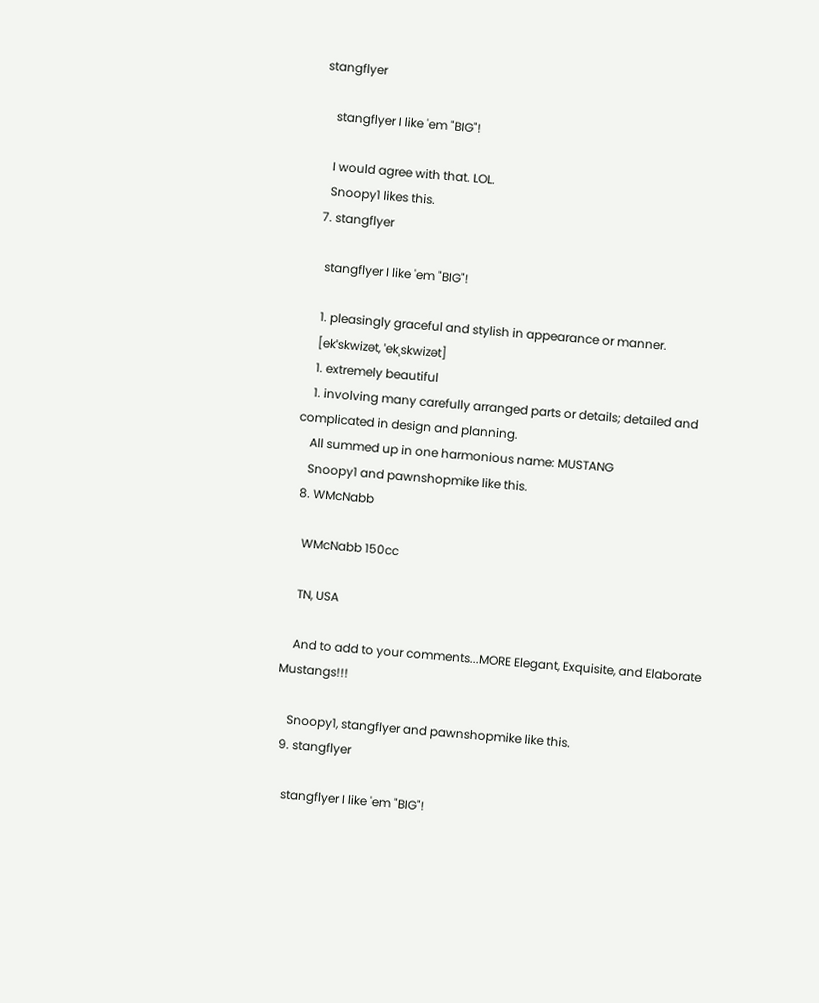stangflyer

    stangflyer I like 'em "BIG"!

    I would agree with that. LOL.
    Snoopy1 likes this.
  7. stangflyer

    stangflyer I like 'em "BIG"!

    1. pleasingly graceful and stylish in appearance or manner.
    [ekˈskwizət, ˈekˌskwizət]
    1. extremely beautiful
    1. involving many carefully arranged parts or details; detailed and complicated in design and planning.
    All summed up in one harmonious name: MUSTANG
    Snoopy1 and pawnshopmike like this.
  8. WMcNabb

    WMcNabb 150cc

    TN, USA

    And to add to your comments...MORE Elegant, Exquisite, and Elaborate Mustangs!!!

    Snoopy1, stangflyer and pawnshopmike like this.
  9. stangflyer

    stangflyer I like 'em "BIG"!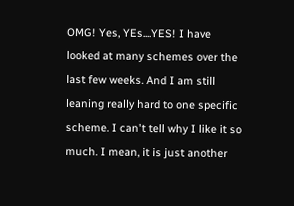OMG! Yes, YEs....YES! I have looked at many schemes over the last few weeks. And I am still leaning really hard to one specific scheme. I can't tell why I like it so much. I mean, it is just another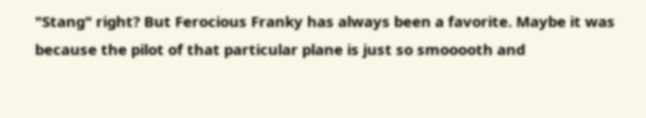"Stang" right? But Ferocious Franky has always been a favorite. Maybe it was because the pilot of that particular plane is just so smooooth and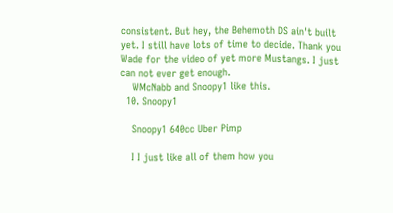consistent. But hey, the Behemoth DS ain't built yet. I still have lots of time to decide. Thank you Wade for the video of yet more Mustangs. I just can not ever get enough.
    WMcNabb and Snoopy1 like this.
  10. Snoopy1

    Snoopy1 640cc Uber Pimp

    I I just like all of them how you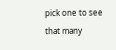pick one to see that many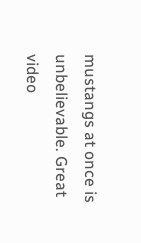mustangs at once is unbelievable. Great video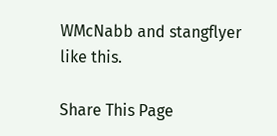WMcNabb and stangflyer like this.

Share This Page